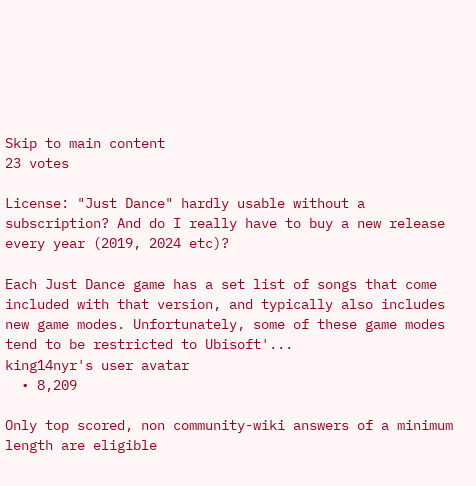Skip to main content
23 votes

License: "Just Dance" hardly usable without a subscription? And do I really have to buy a new release every year (2019, 2024 etc)?

Each Just Dance game has a set list of songs that come included with that version, and typically also includes new game modes. Unfortunately, some of these game modes tend to be restricted to Ubisoft'...
king14nyr's user avatar
  • 8,209

Only top scored, non community-wiki answers of a minimum length are eligible